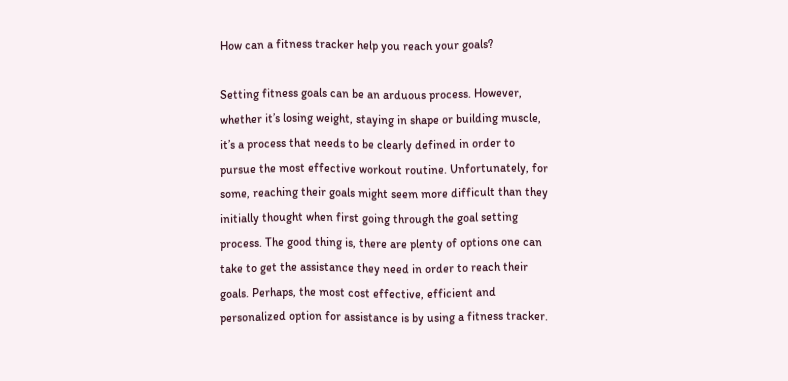How can a fitness tracker help you reach your goals?

Setting fitness goals can be an arduous process. However, whether it’s losing weight, staying in shape or building muscle, it’s a process that needs to be clearly defined in order to pursue the most effective workout routine. Unfortunately, for some, reaching their goals might seem more difficult than they initially thought when first going through the goal setting process. The good thing is, there are plenty of options one can take to get the assistance they need in order to reach their goals. Perhaps, the most cost effective, efficient and personalized option for assistance is by using a fitness tracker.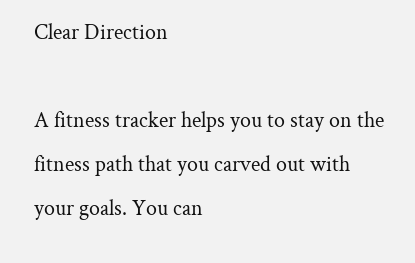Clear Direction

A fitness tracker helps you to stay on the fitness path that you carved out with your goals. You can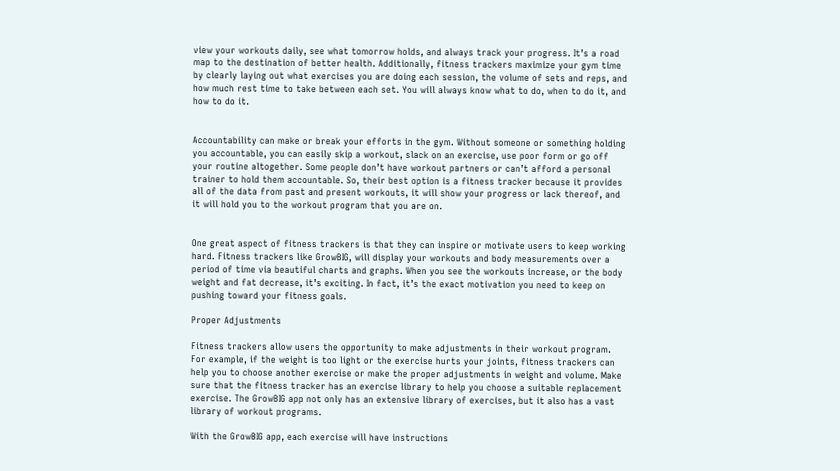view your workouts daily, see what tomorrow holds, and always track your progress. It’s a road map to the destination of better health. Additionally, fitness trackers maximize your gym time by clearly laying out what exercises you are doing each session, the volume of sets and reps, and how much rest time to take between each set. You will always know what to do, when to do it, and how to do it.


Accountability can make or break your efforts in the gym. Without someone or something holding you accountable, you can easily skip a workout, slack on an exercise, use poor form or go off your routine altogether. Some people don’t have workout partners or can’t afford a personal trainer to hold them accountable. So, their best option is a fitness tracker because it provides all of the data from past and present workouts, it will show your progress or lack thereof, and it will hold you to the workout program that you are on.


One great aspect of fitness trackers is that they can inspire or motivate users to keep working hard. Fitness trackers like GrowBIG, will display your workouts and body measurements over a period of time via beautiful charts and graphs. When you see the workouts increase, or the body weight and fat decrease, it’s exciting. In fact, it’s the exact motivation you need to keep on pushing toward your fitness goals.

Proper Adjustments

Fitness trackers allow users the opportunity to make adjustments in their workout program. For example, if the weight is too light or the exercise hurts your joints, fitness trackers can help you to choose another exercise or make the proper adjustments in weight and volume. Make sure that the fitness tracker has an exercise library to help you choose a suitable replacement exercise. The GrowBIG app not only has an extensive library of exercises, but it also has a vast library of workout programs.

With the GrowBIG app, each exercise will have instructions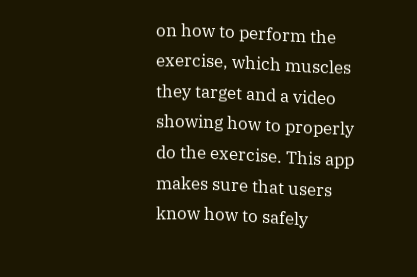on how to perform the exercise, which muscles they target and a video showing how to properly do the exercise. This app makes sure that users know how to safely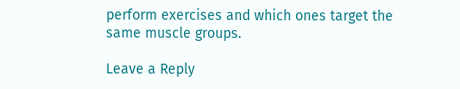perform exercises and which ones target the same muscle groups.

Leave a Reply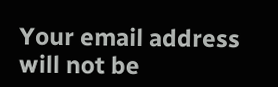Your email address will not be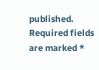published. Required fields are marked *